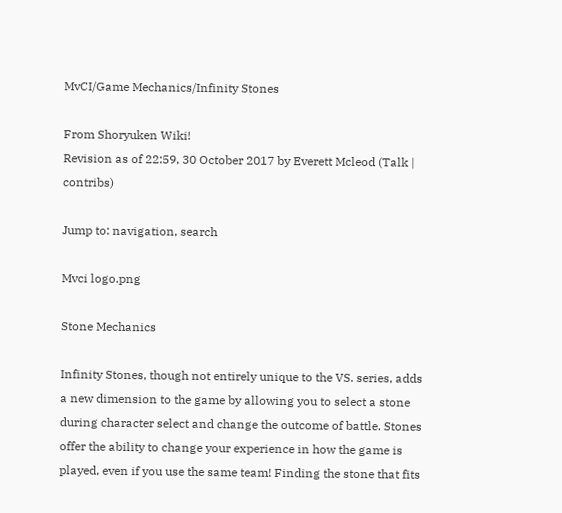MvCI/Game Mechanics/Infinity Stones

From Shoryuken Wiki!
Revision as of 22:59, 30 October 2017 by Everett Mcleod (Talk | contribs)

Jump to: navigation, search

Mvci logo.png

Stone Mechanics

Infinity Stones, though not entirely unique to the VS. series, adds a new dimension to the game by allowing you to select a stone during character select and change the outcome of battle. Stones offer the ability to change your experience in how the game is played, even if you use the same team! Finding the stone that fits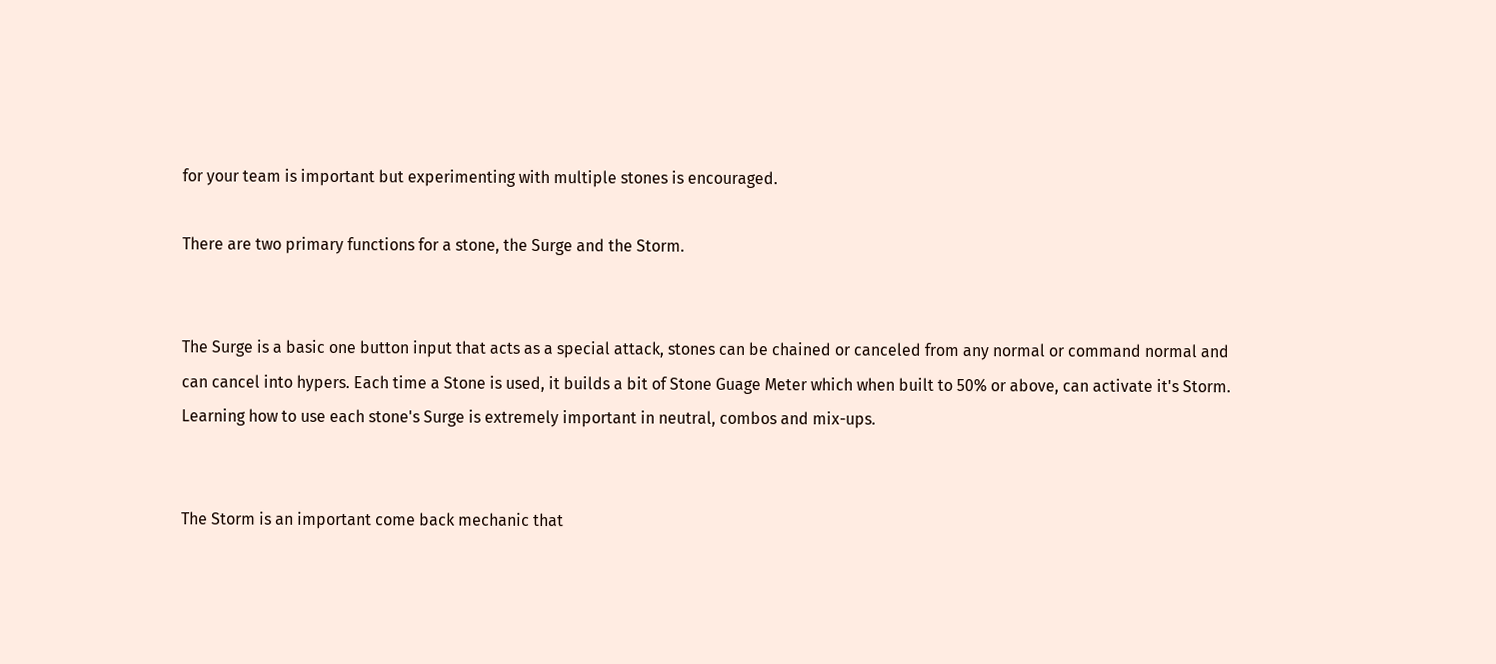for your team is important but experimenting with multiple stones is encouraged.

There are two primary functions for a stone, the Surge and the Storm.


The Surge is a basic one button input that acts as a special attack, stones can be chained or canceled from any normal or command normal and can cancel into hypers. Each time a Stone is used, it builds a bit of Stone Guage Meter which when built to 50% or above, can activate it's Storm. Learning how to use each stone's Surge is extremely important in neutral, combos and mix-ups.


The Storm is an important come back mechanic that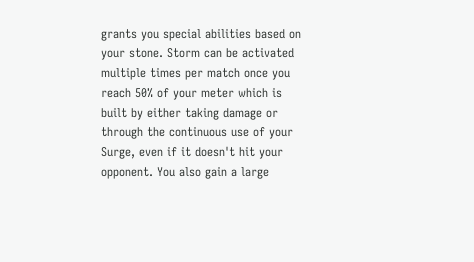grants you special abilities based on your stone. Storm can be activated multiple times per match once you reach 50% of your meter which is built by either taking damage or through the continuous use of your Surge, even if it doesn't hit your opponent. You also gain a large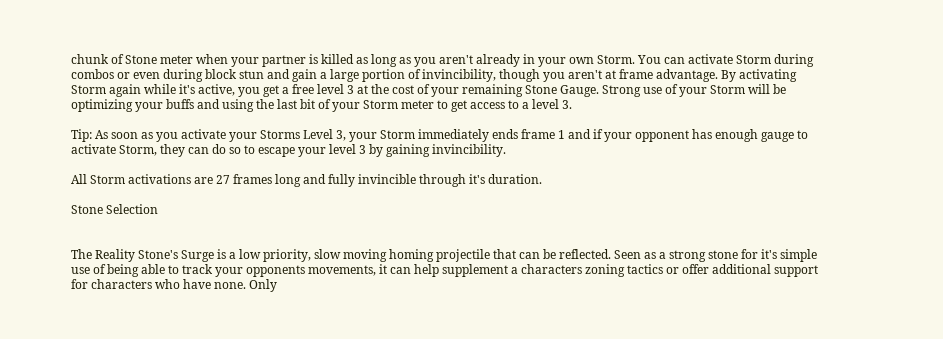chunk of Stone meter when your partner is killed as long as you aren't already in your own Storm. You can activate Storm during combos or even during block stun and gain a large portion of invincibility, though you aren't at frame advantage. By activating Storm again while it's active, you get a free level 3 at the cost of your remaining Stone Gauge. Strong use of your Storm will be optimizing your buffs and using the last bit of your Storm meter to get access to a level 3.

Tip: As soon as you activate your Storms Level 3, your Storm immediately ends frame 1 and if your opponent has enough gauge to activate Storm, they can do so to escape your level 3 by gaining invincibility.

All Storm activations are 27 frames long and fully invincible through it's duration.

Stone Selection


The Reality Stone's Surge is a low priority, slow moving homing projectile that can be reflected. Seen as a strong stone for it's simple use of being able to track your opponents movements, it can help supplement a characters zoning tactics or offer additional support for characters who have none. Only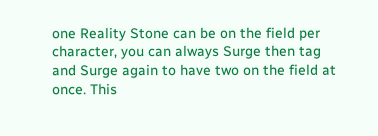one Reality Stone can be on the field per character, you can always Surge then tag and Surge again to have two on the field at once. This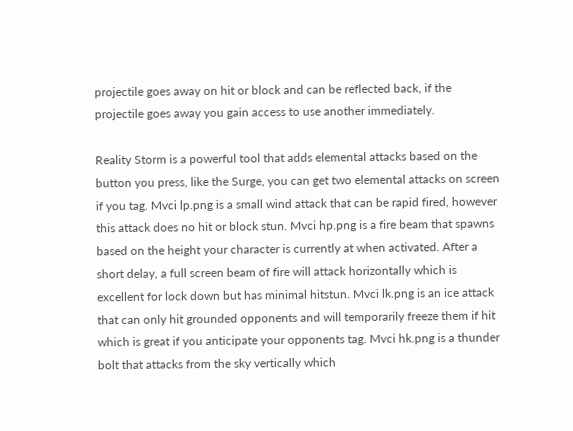projectile goes away on hit or block and can be reflected back, if the projectile goes away you gain access to use another immediately.

Reality Storm is a powerful tool that adds elemental attacks based on the button you press, like the Surge, you can get two elemental attacks on screen if you tag. Mvci lp.png is a small wind attack that can be rapid fired, however this attack does no hit or block stun. Mvci hp.png is a fire beam that spawns based on the height your character is currently at when activated. After a short delay, a full screen beam of fire will attack horizontally which is excellent for lock down but has minimal hitstun. Mvci lk.png is an ice attack that can only hit grounded opponents and will temporarily freeze them if hit which is great if you anticipate your opponents tag. Mvci hk.png is a thunder bolt that attacks from the sky vertically which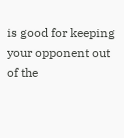is good for keeping your opponent out of the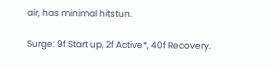air, has minimal hitstun.

Surge: 9f Start up, 2f Active*, 40f Recovery.